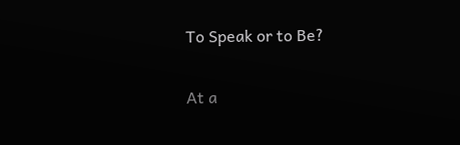To Speak or to Be?

At a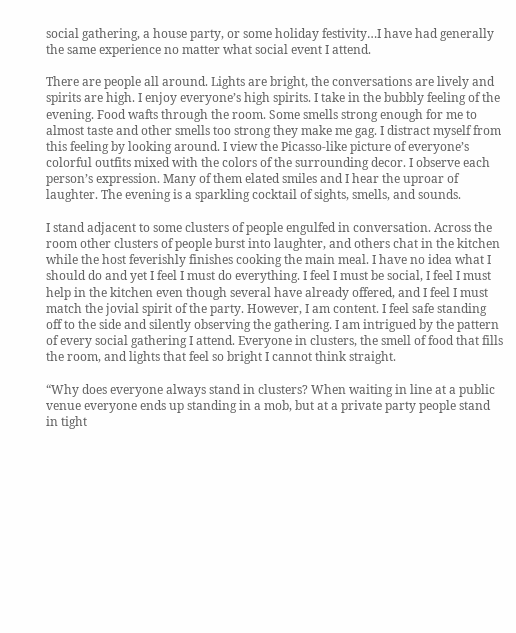social gathering, a house party, or some holiday festivity…I have had generally the same experience no matter what social event I attend.

There are people all around. Lights are bright, the conversations are lively and spirits are high. I enjoy everyone’s high spirits. I take in the bubbly feeling of the evening. Food wafts through the room. Some smells strong enough for me to almost taste and other smells too strong they make me gag. I distract myself from this feeling by looking around. I view the Picasso-like picture of everyone’s colorful outfits mixed with the colors of the surrounding decor. I observe each person’s expression. Many of them elated smiles and I hear the uproar of laughter. The evening is a sparkling cocktail of sights, smells, and sounds.

I stand adjacent to some clusters of people engulfed in conversation. Across the room other clusters of people burst into laughter, and others chat in the kitchen while the host feverishly finishes cooking the main meal. I have no idea what I should do and yet I feel I must do everything. I feel I must be social, I feel I must help in the kitchen even though several have already offered, and I feel I must match the jovial spirit of the party. However, I am content. I feel safe standing off to the side and silently observing the gathering. I am intrigued by the pattern of every social gathering I attend. Everyone in clusters, the smell of food that fills the room, and lights that feel so bright I cannot think straight.

“Why does everyone always stand in clusters? When waiting in line at a public venue everyone ends up standing in a mob, but at a private party people stand in tight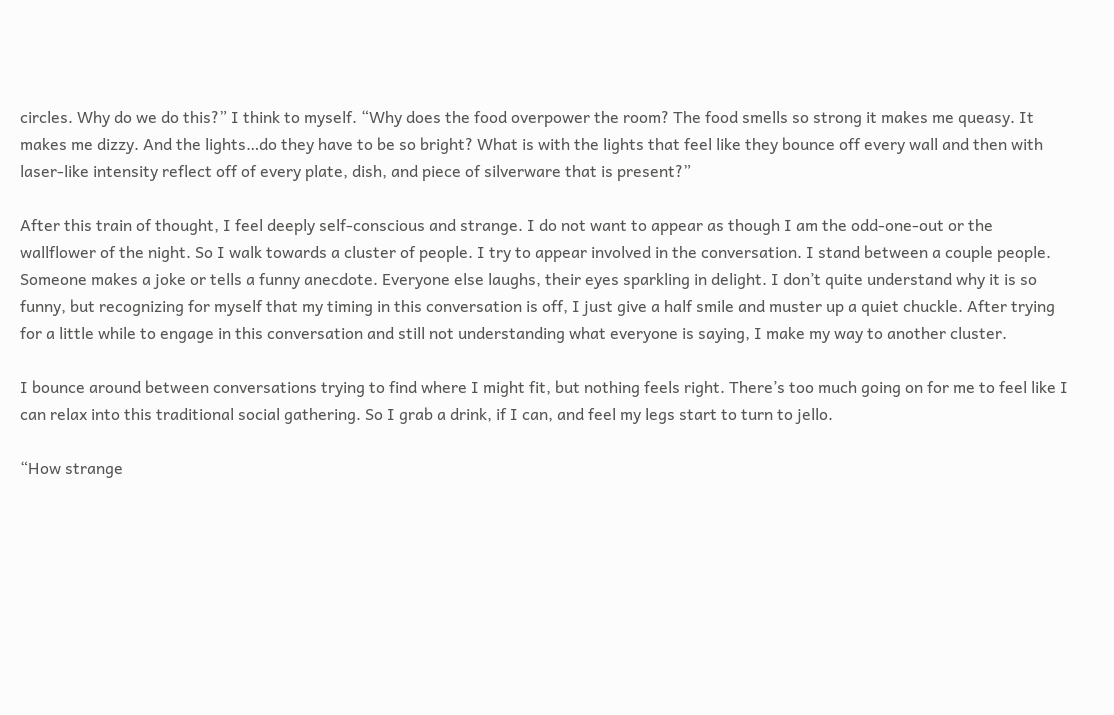circles. Why do we do this?” I think to myself. “Why does the food overpower the room? The food smells so strong it makes me queasy. It makes me dizzy. And the lights…do they have to be so bright? What is with the lights that feel like they bounce off every wall and then with laser-like intensity reflect off of every plate, dish, and piece of silverware that is present?”

After this train of thought, I feel deeply self-conscious and strange. I do not want to appear as though I am the odd-one-out or the wallflower of the night. So I walk towards a cluster of people. I try to appear involved in the conversation. I stand between a couple people. Someone makes a joke or tells a funny anecdote. Everyone else laughs, their eyes sparkling in delight. I don’t quite understand why it is so funny, but recognizing for myself that my timing in this conversation is off, I just give a half smile and muster up a quiet chuckle. After trying for a little while to engage in this conversation and still not understanding what everyone is saying, I make my way to another cluster.

I bounce around between conversations trying to find where I might fit, but nothing feels right. There’s too much going on for me to feel like I can relax into this traditional social gathering. So I grab a drink, if I can, and feel my legs start to turn to jello.

“How strange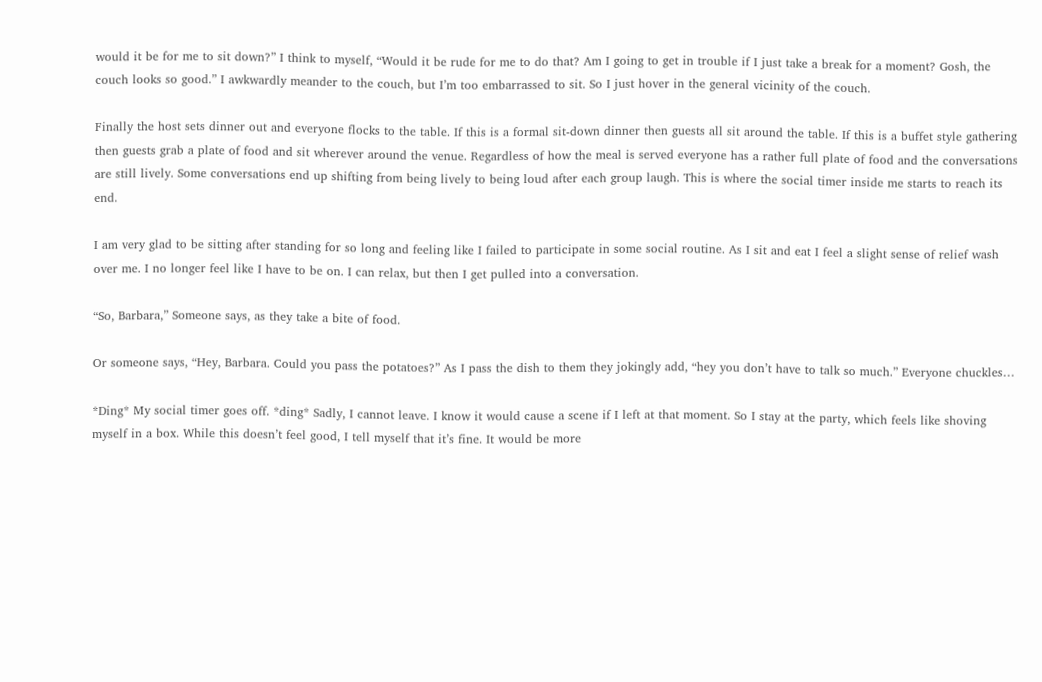would it be for me to sit down?” I think to myself, “Would it be rude for me to do that? Am I going to get in trouble if I just take a break for a moment? Gosh, the couch looks so good.” I awkwardly meander to the couch, but I’m too embarrassed to sit. So I just hover in the general vicinity of the couch.

Finally the host sets dinner out and everyone flocks to the table. If this is a formal sit-down dinner then guests all sit around the table. If this is a buffet style gathering then guests grab a plate of food and sit wherever around the venue. Regardless of how the meal is served everyone has a rather full plate of food and the conversations are still lively. Some conversations end up shifting from being lively to being loud after each group laugh. This is where the social timer inside me starts to reach its end.

I am very glad to be sitting after standing for so long and feeling like I failed to participate in some social routine. As I sit and eat I feel a slight sense of relief wash over me. I no longer feel like I have to be on. I can relax, but then I get pulled into a conversation.

“So, Barbara,” Someone says, as they take a bite of food.

Or someone says, “Hey, Barbara. Could you pass the potatoes?” As I pass the dish to them they jokingly add, “hey you don’t have to talk so much.” Everyone chuckles…

*Ding* My social timer goes off. *ding* Sadly, I cannot leave. I know it would cause a scene if I left at that moment. So I stay at the party, which feels like shoving myself in a box. While this doesn’t feel good, I tell myself that it’s fine. It would be more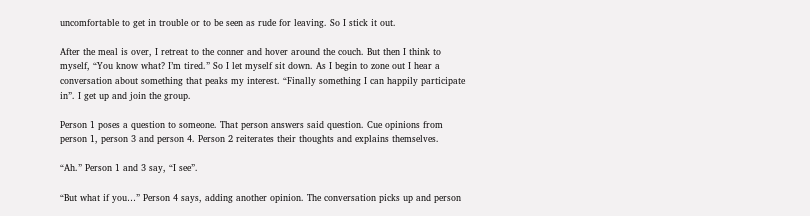uncomfortable to get in trouble or to be seen as rude for leaving. So I stick it out.

After the meal is over, I retreat to the conner and hover around the couch. But then I think to myself, “You know what? I’m tired.” So I let myself sit down. As I begin to zone out I hear a conversation about something that peaks my interest. “Finally something I can happily participate in”. I get up and join the group.

Person 1 poses a question to someone. That person answers said question. Cue opinions from person 1, person 3 and person 4. Person 2 reiterates their thoughts and explains themselves.

“Ah.” Person 1 and 3 say, “I see”.

“But what if you…” Person 4 says, adding another opinion. The conversation picks up and person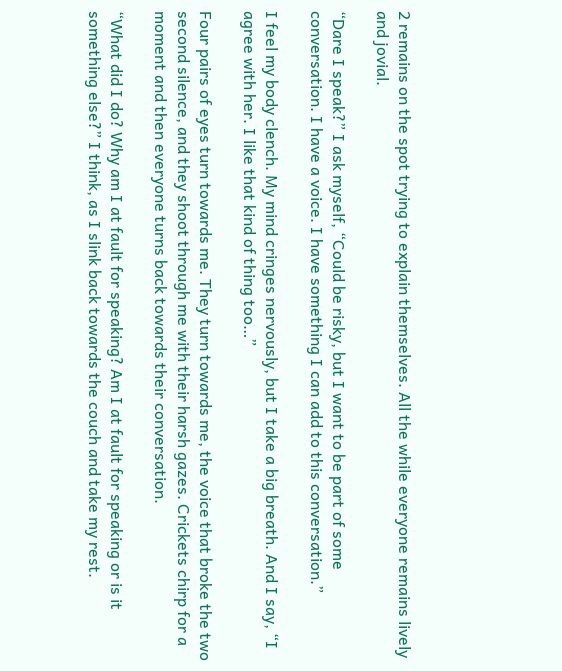2 remains on the spot trying to explain themselves. All the while everyone remains lively and jovial.

“Dare I speak?” I ask myself, “Could be risky, but I want to be part of some conversation. I have a voice. I have something I can add to this conversation.”

I feel my body clench. My mind cringes nervously, but I take a big breath. And I say, “I agree with her. I like that kind of thing too…”

Four pairs of eyes turn towards me. They turn towards me, the voice that broke the two second silence, and they shoot through me with their harsh gazes. Crickets chirp for a moment and then everyone turns back towards their conversation.

“What did I do? Why am I at fault for speaking? Am I at fault for speaking or is it something else?” I think, as I slink back towards the couch and take my rest.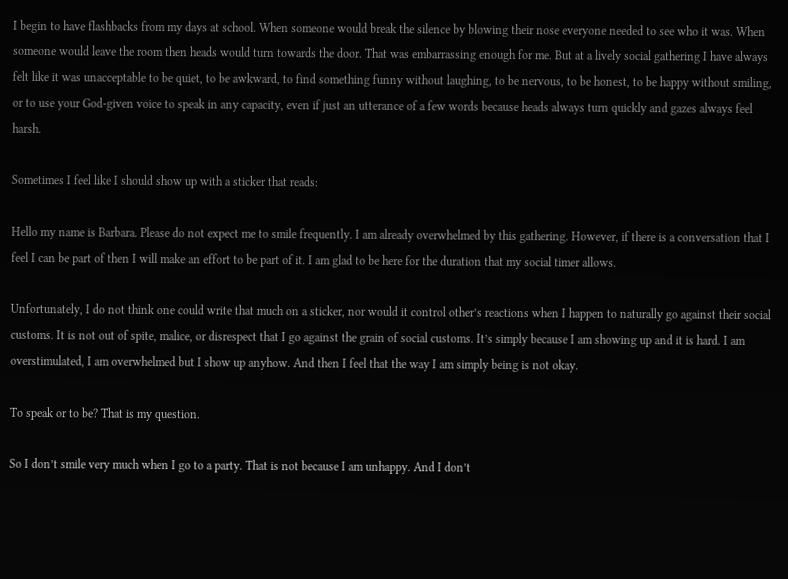I begin to have flashbacks from my days at school. When someone would break the silence by blowing their nose everyone needed to see who it was. When someone would leave the room then heads would turn towards the door. That was embarrassing enough for me. But at a lively social gathering I have always felt like it was unacceptable to be quiet, to be awkward, to find something funny without laughing, to be nervous, to be honest, to be happy without smiling, or to use your God-given voice to speak in any capacity, even if just an utterance of a few words because heads always turn quickly and gazes always feel harsh.

Sometimes I feel like I should show up with a sticker that reads:

Hello my name is Barbara. Please do not expect me to smile frequently. I am already overwhelmed by this gathering. However, if there is a conversation that I feel I can be part of then I will make an effort to be part of it. I am glad to be here for the duration that my social timer allows.

Unfortunately, I do not think one could write that much on a sticker, nor would it control other’s reactions when I happen to naturally go against their social customs. It is not out of spite, malice, or disrespect that I go against the grain of social customs. It’s simply because I am showing up and it is hard. I am overstimulated, I am overwhelmed but I show up anyhow. And then I feel that the way I am simply being is not okay.

To speak or to be? That is my question.

So I don’t smile very much when I go to a party. That is not because I am unhappy. And I don’t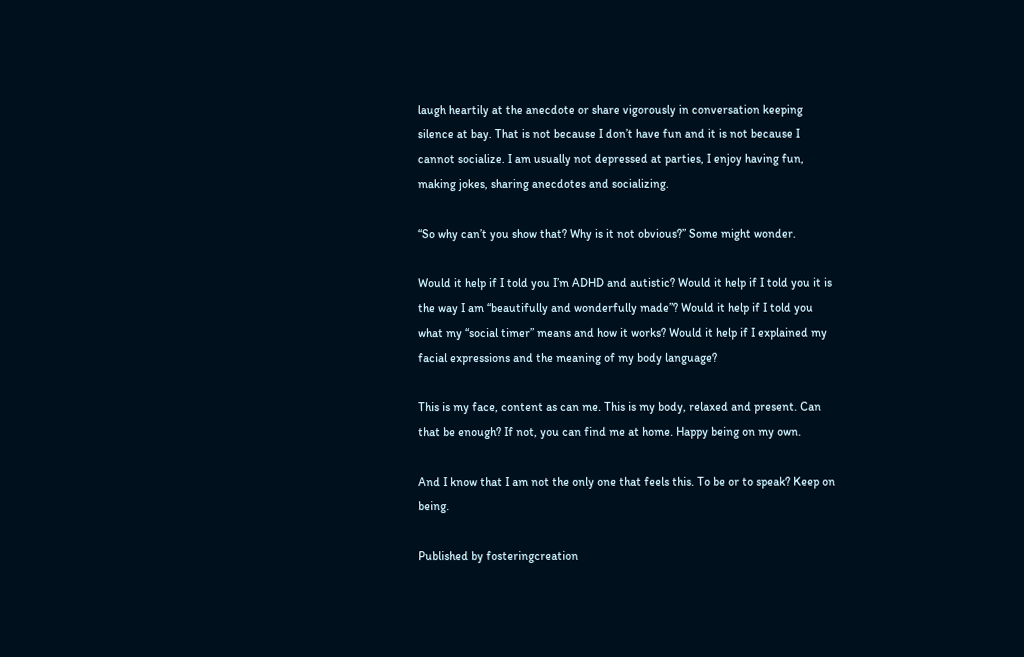laugh heartily at the anecdote or share vigorously in conversation keeping silence at bay. That is not because I don’t have fun and it is not because I cannot socialize. I am usually not depressed at parties, I enjoy having fun, making jokes, sharing anecdotes and socializing.

“So why can’t you show that? Why is it not obvious?” Some might wonder.

Would it help if I told you I’m ADHD and autistic? Would it help if I told you it is the way I am “beautifully and wonderfully made”? Would it help if I told you what my “social timer” means and how it works? Would it help if I explained my facial expressions and the meaning of my body language?

This is my face, content as can me. This is my body, relaxed and present. Can that be enough? If not, you can find me at home. Happy being on my own.

And I know that I am not the only one that feels this. To be or to speak? Keep on being.

Published by fosteringcreation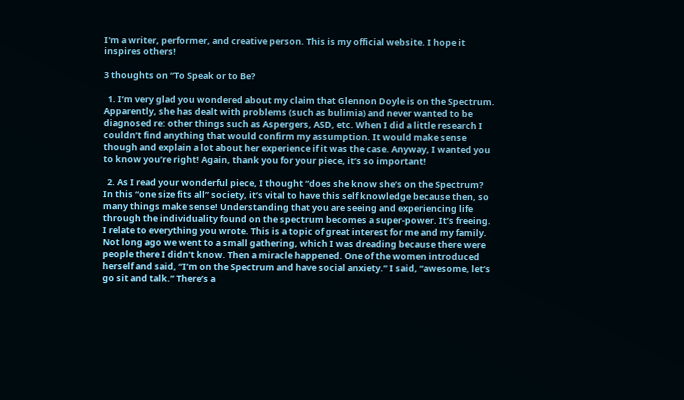I'm a writer, performer, and creative person. This is my official website. I hope it inspires others!

3 thoughts on “To Speak or to Be?

  1. I’m very glad you wondered about my claim that Glennon Doyle is on the Spectrum. Apparently, she has dealt with problems (such as bulimia) and never wanted to be diagnosed re: other things such as Aspergers, ASD, etc. When I did a little research I couldn’t find anything that would confirm my assumption. It would make sense though and explain a lot about her experience if it was the case. Anyway, I wanted you to know you’re right! Again, thank you for your piece, it’s so important!

  2. As I read your wonderful piece, I thought “does she know she’s on the Spectrum? In this “one size fits all” society, it’s vital to have this self knowledge because then, so many things make sense! Understanding that you are seeing and experiencing life through the individuality found on the spectrum becomes a super-power. It’s freeing. I relate to everything you wrote. This is a topic of great interest for me and my family. Not long ago we went to a small gathering, which I was dreading because there were people there I didn’t know. Then a miracle happened. One of the women introduced herself and said, “I’m on the Spectrum and have social anxiety.” I said, “awesome, let’s go sit and talk.” There’s a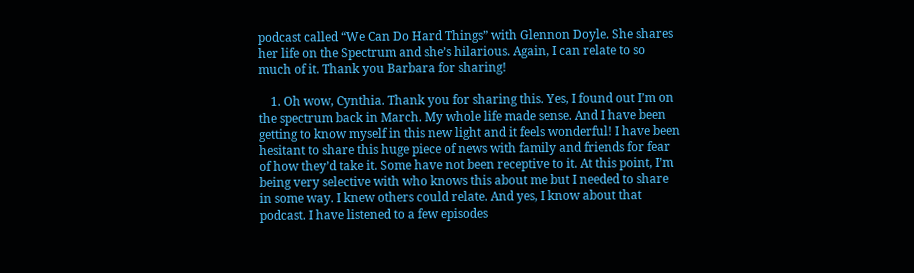podcast called “We Can Do Hard Things” with Glennon Doyle. She shares her life on the Spectrum and she’s hilarious. Again, I can relate to so much of it. Thank you Barbara for sharing!

    1. Oh wow, Cynthia. Thank you for sharing this. Yes, I found out I’m on the spectrum back in March. My whole life made sense. And I have been getting to know myself in this new light and it feels wonderful! I have been hesitant to share this huge piece of news with family and friends for fear of how they’d take it. Some have not been receptive to it. At this point, I’m being very selective with who knows this about me but I needed to share in some way. I knew others could relate. And yes, I know about that podcast. I have listened to a few episodes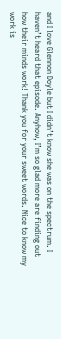and I love Glennon Doyle but I didn’t know she was on the spectrum. I haven’t heard that episode. Anyhow, I’m so glad more are finding out how their minds work! Thank you for your sweet words. Nice to know my work is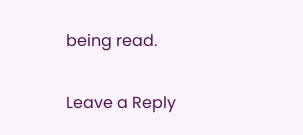being read.

Leave a Reply